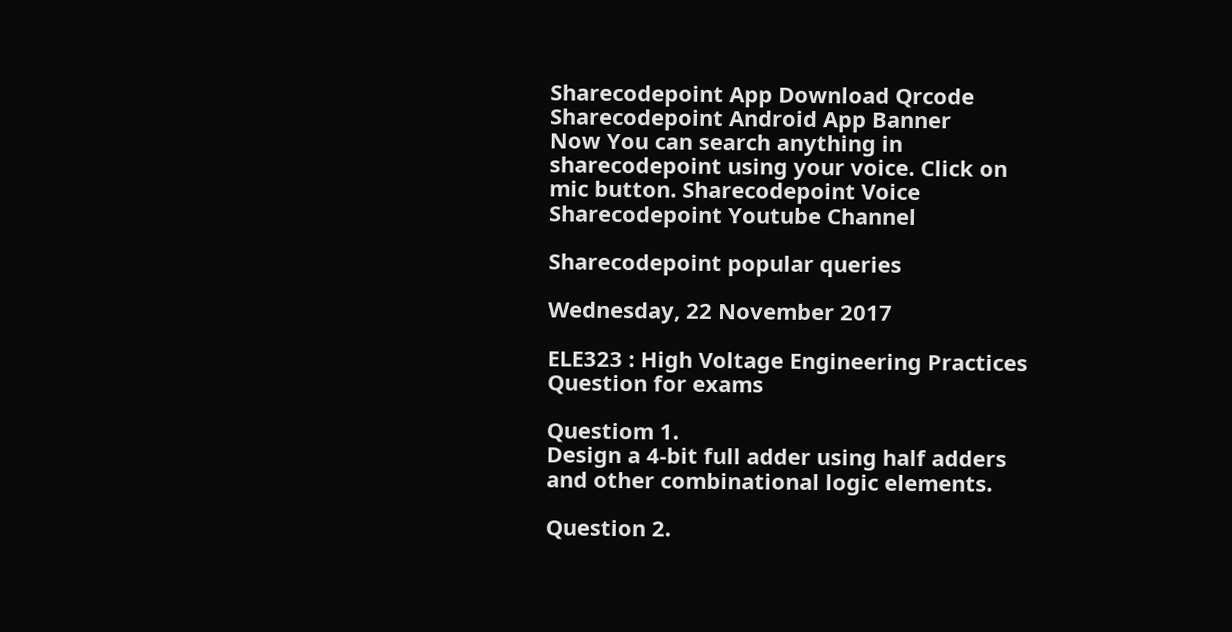Sharecodepoint App Download Qrcode Sharecodepoint Android App Banner
Now You can search anything in sharecodepoint using your voice. Click on mic button. Sharecodepoint Voice Sharecodepoint Youtube Channel

Sharecodepoint popular queries

Wednesday, 22 November 2017

ELE323 : High Voltage Engineering Practices Question for exams

Questiom 1.
Design a 4-bit full adder using half adders and other combinational logic elements.

Question 2.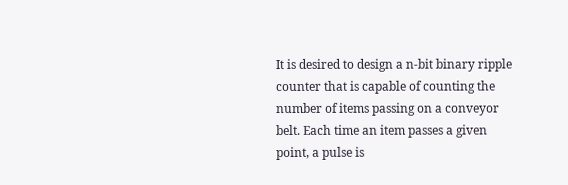It is desired to design a n-bit binary ripple counter that is capable of counting the number of items passing on a conveyor belt. Each time an item passes a given point, a pulse is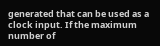generated that can be used as a clock input. If the maximum number of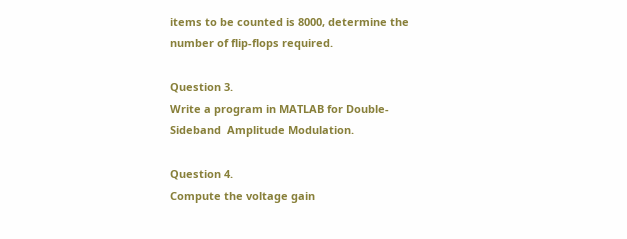items to be counted is 8000, determine the number of flip-flops required.

Question 3.
Write a program in MATLAB for Double-Sideband  Amplitude Modulation.

Question 4.
Compute the voltage gain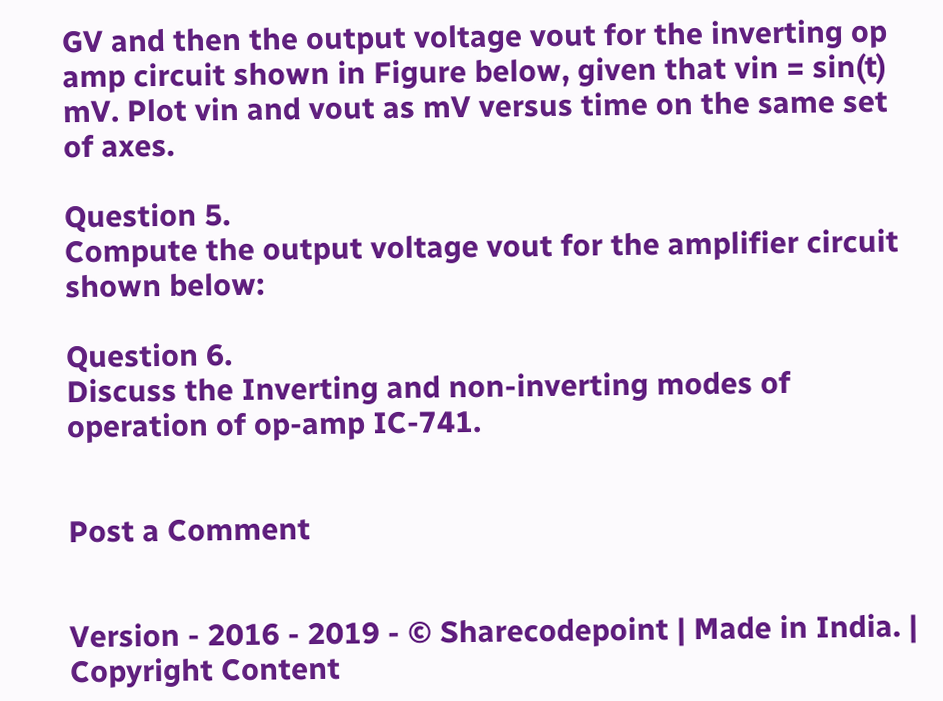GV and then the output voltage vout for the inverting op amp circuit shown in Figure below, given that vin = sin(t) mV. Plot vin and vout as mV versus time on the same set of axes.

Question 5.
Compute the output voltage vout for the amplifier circuit shown below:

Question 6.
Discuss the Inverting and non-inverting modes of operation of op-amp IC-741.


Post a Comment


Version - 2016 - 2019 - © Sharecodepoint | Made in India. | Copyright Content